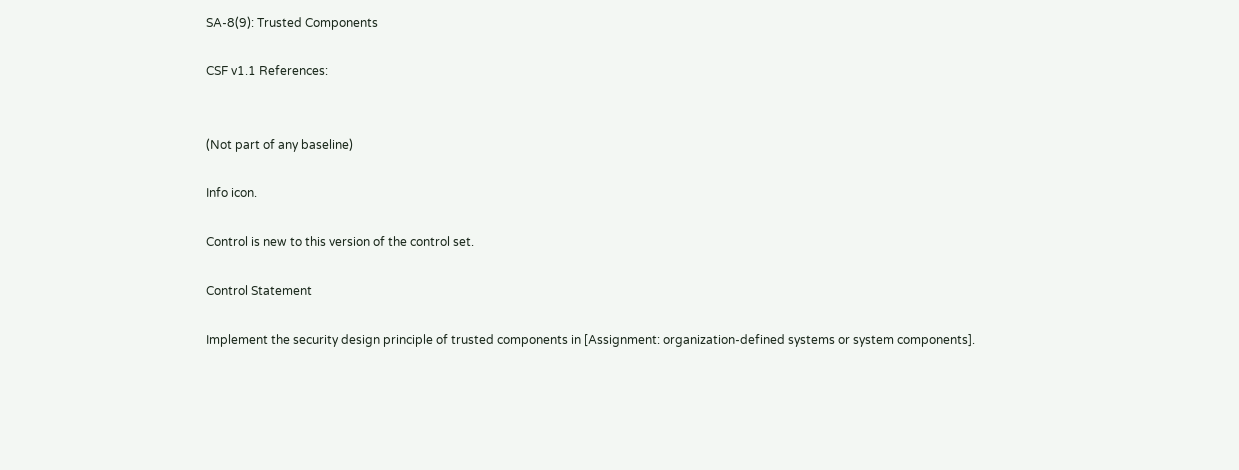SA-8(9): Trusted Components

CSF v1.1 References:


(Not part of any baseline)

Info icon.

Control is new to this version of the control set.

Control Statement

Implement the security design principle of trusted components in [Assignment: organization-defined systems or system components].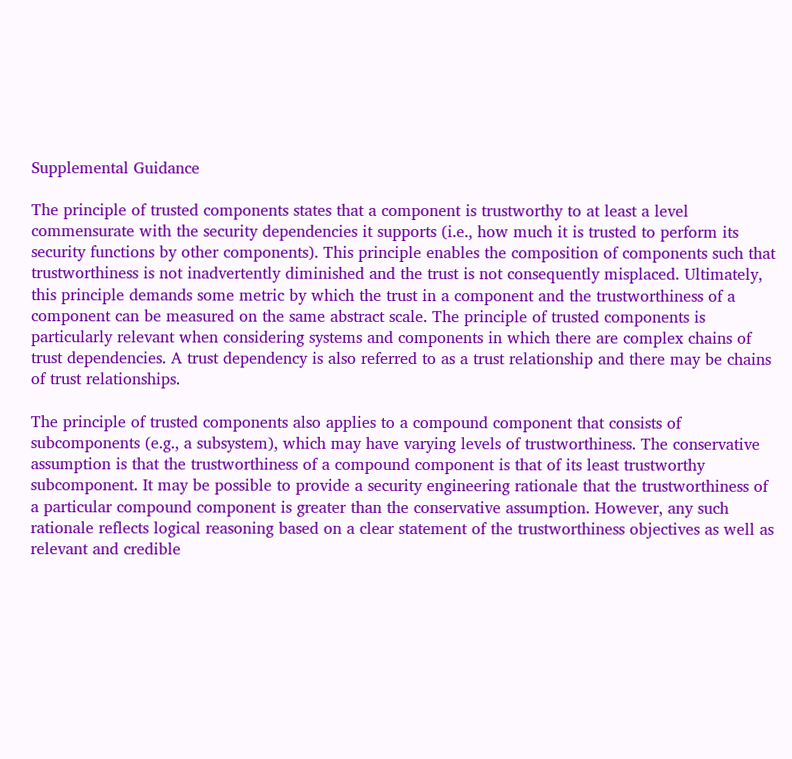Supplemental Guidance

The principle of trusted components states that a component is trustworthy to at least a level commensurate with the security dependencies it supports (i.e., how much it is trusted to perform its security functions by other components). This principle enables the composition of components such that trustworthiness is not inadvertently diminished and the trust is not consequently misplaced. Ultimately, this principle demands some metric by which the trust in a component and the trustworthiness of a component can be measured on the same abstract scale. The principle of trusted components is particularly relevant when considering systems and components in which there are complex chains of trust dependencies. A trust dependency is also referred to as a trust relationship and there may be chains of trust relationships.

The principle of trusted components also applies to a compound component that consists of subcomponents (e.g., a subsystem), which may have varying levels of trustworthiness. The conservative assumption is that the trustworthiness of a compound component is that of its least trustworthy subcomponent. It may be possible to provide a security engineering rationale that the trustworthiness of a particular compound component is greater than the conservative assumption. However, any such rationale reflects logical reasoning based on a clear statement of the trustworthiness objectives as well as relevant and credible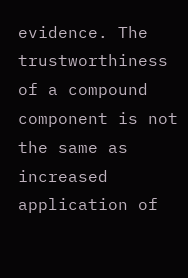evidence. The trustworthiness of a compound component is not the same as increased application of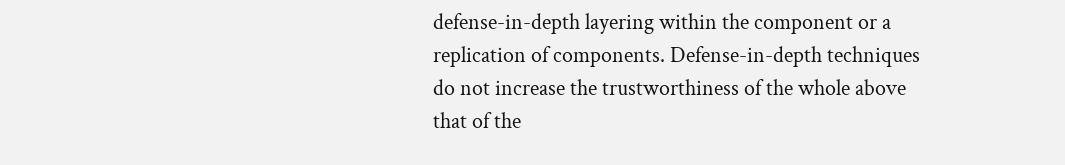defense-in-depth layering within the component or a replication of components. Defense-in-depth techniques do not increase the trustworthiness of the whole above that of the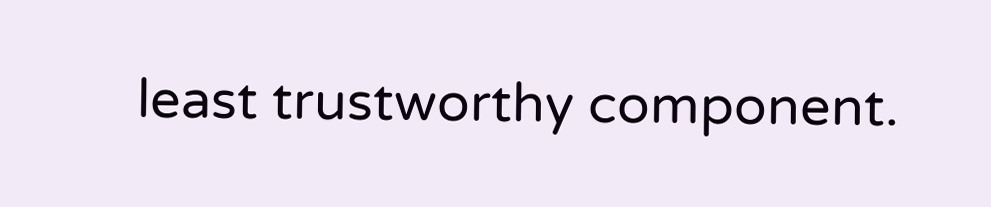least trustworthy component.